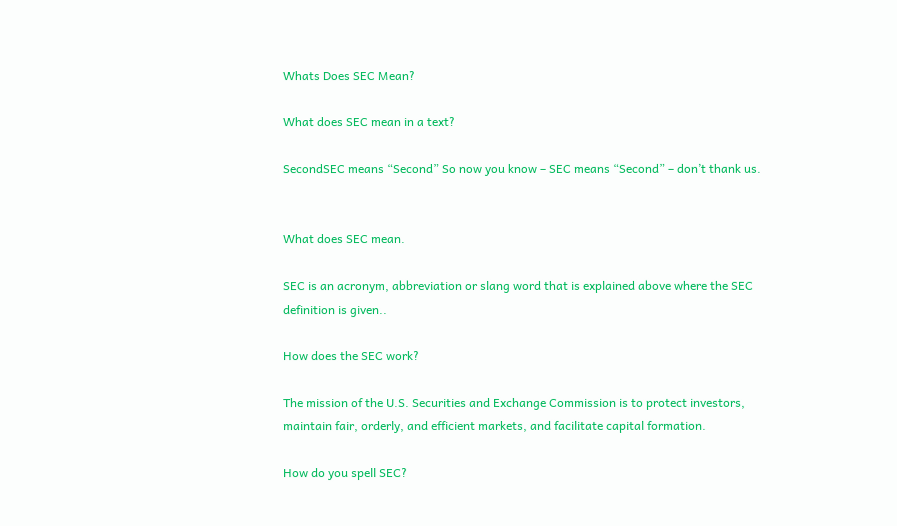Whats Does SEC Mean?

What does SEC mean in a text?

SecondSEC means “Second” So now you know – SEC means “Second” – don’t thank us.


What does SEC mean.

SEC is an acronym, abbreviation or slang word that is explained above where the SEC definition is given..

How does the SEC work?

The mission of the U.S. Securities and Exchange Commission is to protect investors, maintain fair, orderly, and efficient markets, and facilitate capital formation.

How do you spell SEC?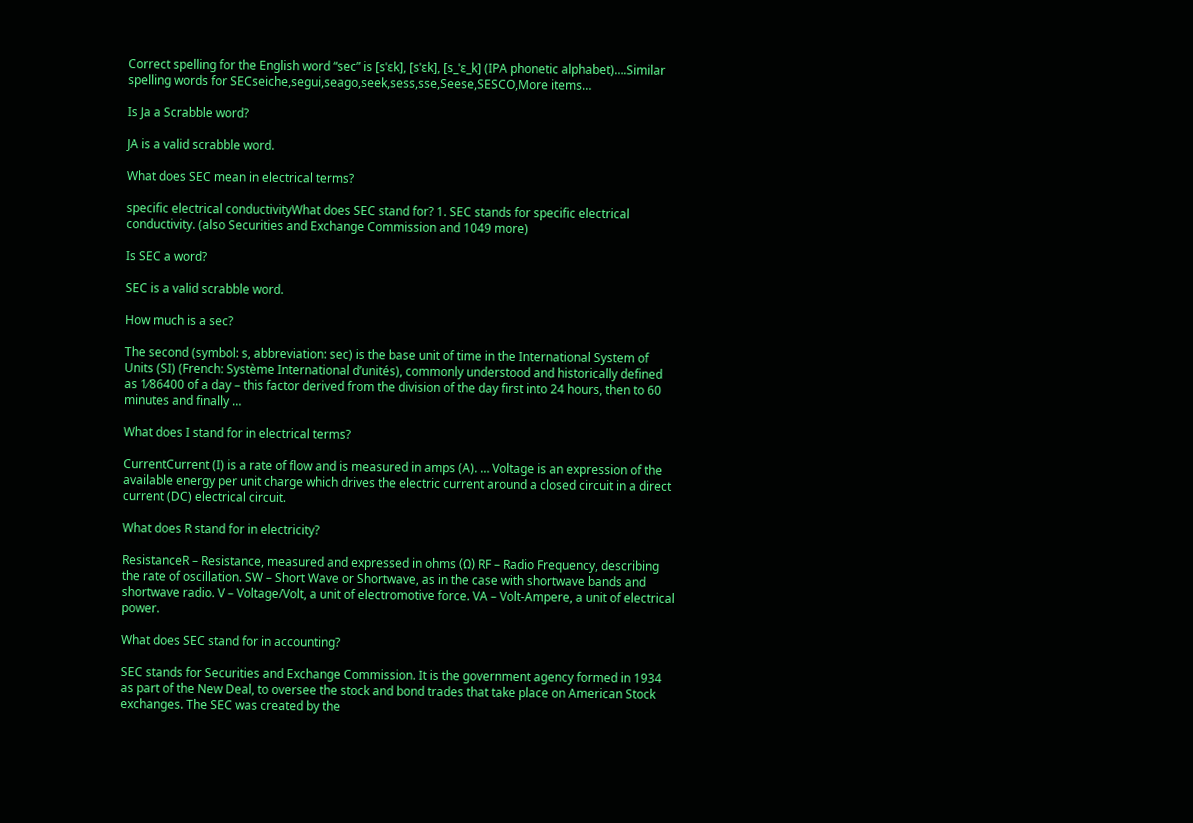Correct spelling for the English word “sec” is [sˈɛk], [sˈɛk], [s_ˈɛ_k] (IPA phonetic alphabet)….Similar spelling words for SECseiche,segui,seago,seek,sess,sse,Seese,SESCO,More items…

Is Ja a Scrabble word?

JA is a valid scrabble word.

What does SEC mean in electrical terms?

specific electrical conductivityWhat does SEC stand for? 1. SEC stands for specific electrical conductivity. (also Securities and Exchange Commission and 1049 more)

Is SEC a word?

SEC is a valid scrabble word.

How much is a sec?

The second (symbol: s, abbreviation: sec) is the base unit of time in the International System of Units (SI) (French: Système International d’unités), commonly understood and historically defined as 1⁄86400 of a day – this factor derived from the division of the day first into 24 hours, then to 60 minutes and finally …

What does I stand for in electrical terms?

CurrentCurrent (I) is a rate of flow and is measured in amps (A). … Voltage is an expression of the available energy per unit charge which drives the electric current around a closed circuit in a direct current (DC) electrical circuit.

What does R stand for in electricity?

ResistanceR – Resistance, measured and expressed in ohms (Ω) RF – Radio Frequency, describing the rate of oscillation. SW – Short Wave or Shortwave, as in the case with shortwave bands and shortwave radio. V – Voltage/Volt, a unit of electromotive force. VA – Volt-Ampere, a unit of electrical power.

What does SEC stand for in accounting?

SEC stands for Securities and Exchange Commission. It is the government agency formed in 1934 as part of the New Deal, to oversee the stock and bond trades that take place on American Stock exchanges. The SEC was created by the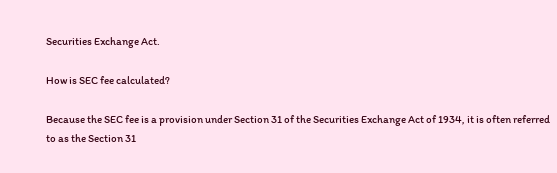Securities Exchange Act.

How is SEC fee calculated?

Because the SEC fee is a provision under Section 31 of the Securities Exchange Act of 1934, it is often referred to as the Section 31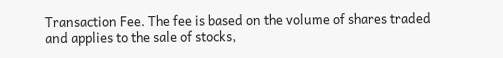Transaction Fee. The fee is based on the volume of shares traded and applies to the sale of stocks,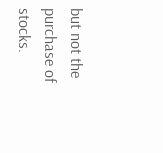but not the purchase of stocks.